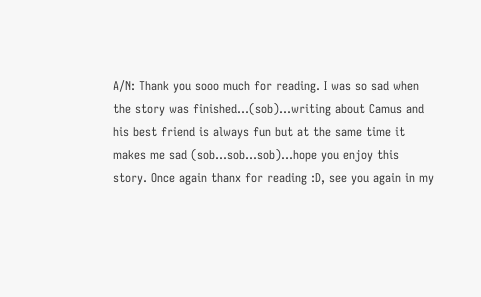A/N: Thank you sooo much for reading. I was so sad when the story was finished…(sob)…writing about Camus and his best friend is always fun but at the same time it makes me sad (sob…sob…sob)…hope you enjoy this story. Once again thanx for reading :D, see you again in my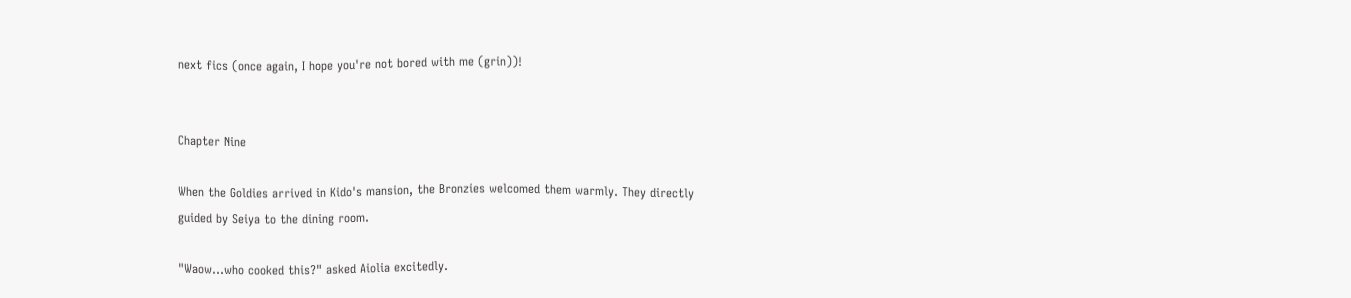next fics (once again, I hope you're not bored with me (grin))!


Chapter Nine

When the Goldies arrived in Kido's mansion, the Bronzies welcomed them warmly. They directly guided by Seiya to the dining room.

"Waow…who cooked this?" asked Aiolia excitedly.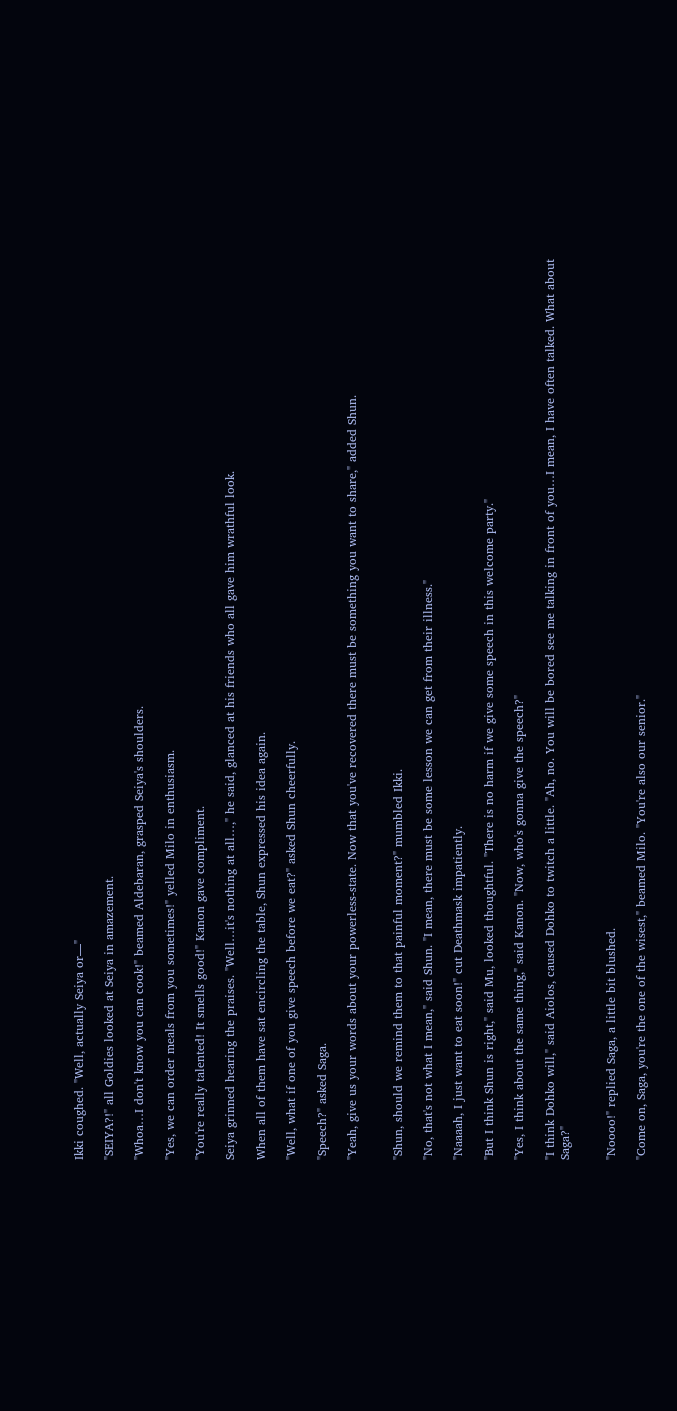Ikki coughed. "Well, actually Seiya or—"

"SEIYA?!" all Goldies looked at Seiya in amazement.

"Whoa…I don't know you can cook!" beamed Aldebaran, grasped Seiya's shoulders.

"Yes, we can order meals from you sometimes!" yelled Milo in enthusiasm.

"You're really talented! It smells good!" Kanon gave compliment.

Seiya grinned hearing the praises. "Well…it's nothing at all…," he said, glanced at his friends who all gave him wrathful look.

When all of them have sat encircling the table, Shun expressed his idea again.

"Well, what if one of you give speech before we eat?" asked Shun cheerfully.

"Speech?" asked Saga.

"Yeah, give us your words about your powerless-state. Now that you've recovered there must be something you want to share," added Shun.


"Shun, should we remind them to that painful moment?" mumbled Ikki.

"No, that's not what I mean," said Shun. "I mean, there must be some lesson we can get from their illness."

"Naaaah, I just want to eat soon!" cut Deathmask impatiently.

"But I think Shun is right," said Mu, looked thoughtful. "There is no harm if we give some speech in this welcome party."

"Yes, I think about the same thing," said Kanon. "Now, who's gonna give the speech?"

"I think Dohko will," said Aiolos, caused Dohko to twitch a little. "Ah, no. You will be bored see me talking in front of you…I mean, I have often talked. What about Saga?"


"Noooo!" replied Saga, a little bit blushed.

"Come on, Saga, you're the one of the wisest," beamed Milo. "You're also our senior."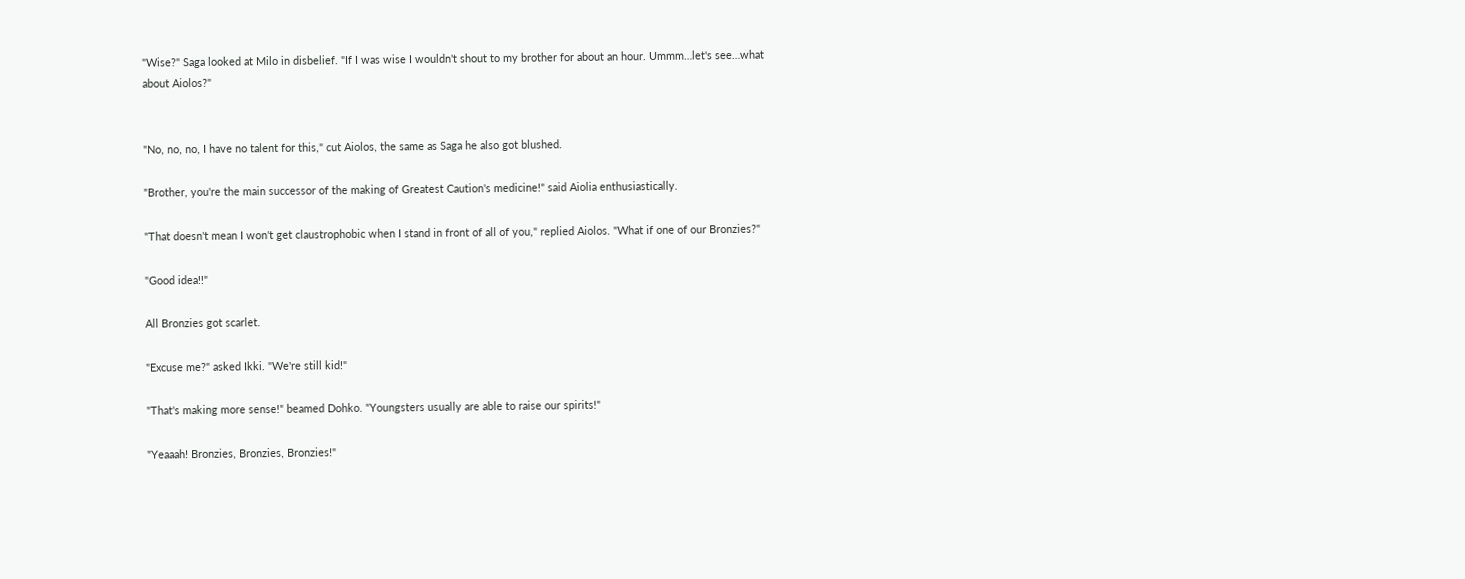"Wise?" Saga looked at Milo in disbelief. "If I was wise I wouldn't shout to my brother for about an hour. Ummm…let's see…what about Aiolos?"


"No, no, no, I have no talent for this," cut Aiolos, the same as Saga he also got blushed.

"Brother, you're the main successor of the making of Greatest Caution's medicine!" said Aiolia enthusiastically.

"That doesn't mean I won't get claustrophobic when I stand in front of all of you," replied Aiolos. "What if one of our Bronzies?"

"Good idea!!"

All Bronzies got scarlet.

"Excuse me?" asked Ikki. "We're still kid!"

"That's making more sense!" beamed Dohko. "Youngsters usually are able to raise our spirits!"

"Yeaaah! Bronzies, Bronzies, Bronzies!"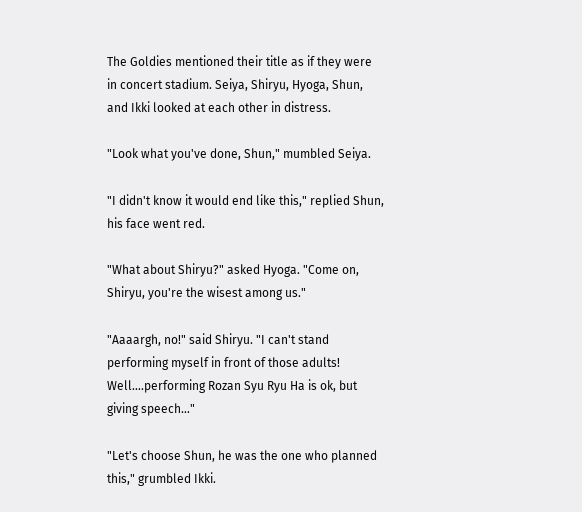The Goldies mentioned their title as if they were in concert stadium. Seiya, Shiryu, Hyoga, Shun, and Ikki looked at each other in distress.

"Look what you've done, Shun," mumbled Seiya.

"I didn't know it would end like this," replied Shun, his face went red.

"What about Shiryu?" asked Hyoga. "Come on, Shiryu, you're the wisest among us."

"Aaaargh, no!" said Shiryu. "I can't stand performing myself in front of those adults! Well….performing Rozan Syu Ryu Ha is ok, but giving speech…"

"Let's choose Shun, he was the one who planned this," grumbled Ikki.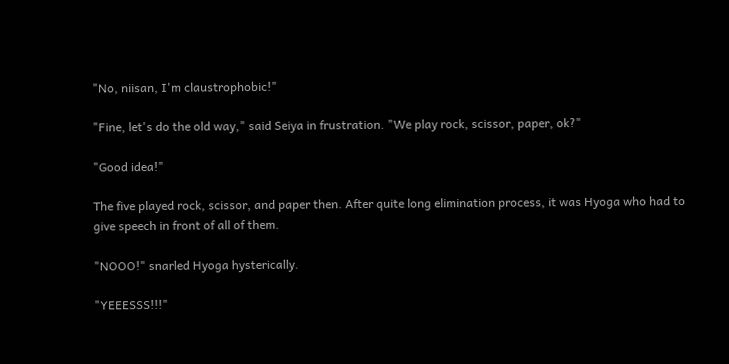"No, niisan, I'm claustrophobic!"

"Fine, let's do the old way," said Seiya in frustration. "We play rock, scissor, paper, ok?"

"Good idea!"

The five played rock, scissor, and paper then. After quite long elimination process, it was Hyoga who had to give speech in front of all of them.

"NOOO!" snarled Hyoga hysterically.

"YEEESSS!!!"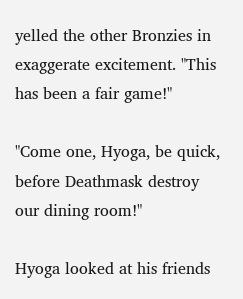yelled the other Bronzies in exaggerate excitement. "This has been a fair game!"

"Come one, Hyoga, be quick, before Deathmask destroy our dining room!"

Hyoga looked at his friends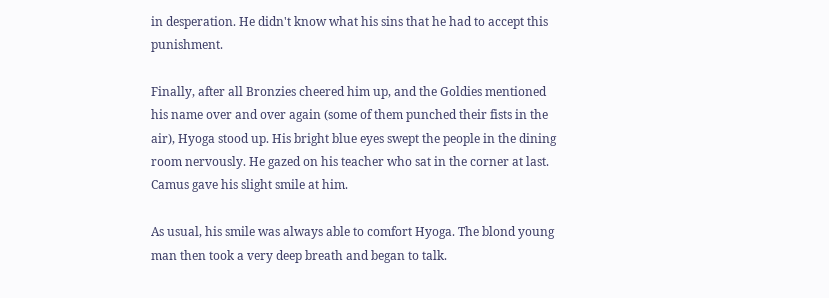in desperation. He didn't know what his sins that he had to accept this punishment.

Finally, after all Bronzies cheered him up, and the Goldies mentioned his name over and over again (some of them punched their fists in the air), Hyoga stood up. His bright blue eyes swept the people in the dining room nervously. He gazed on his teacher who sat in the corner at last. Camus gave his slight smile at him.

As usual, his smile was always able to comfort Hyoga. The blond young man then took a very deep breath and began to talk.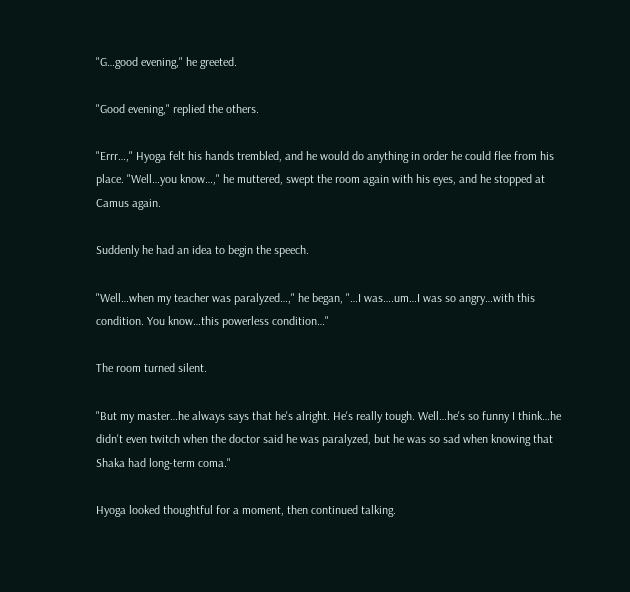"G…good evening," he greeted.

"Good evening," replied the others.

"Errr…," Hyoga felt his hands trembled, and he would do anything in order he could flee from his place. "Well…you know…," he muttered, swept the room again with his eyes, and he stopped at Camus again.

Suddenly he had an idea to begin the speech.

"Well…when my teacher was paralyzed…," he began, "…I was….um…I was so angry…with this condition. You know…this powerless condition…"

The room turned silent.

"But my master…he always says that he's alright. He's really tough. Well…he's so funny I think…he didn't even twitch when the doctor said he was paralyzed, but he was so sad when knowing that Shaka had long-term coma."

Hyoga looked thoughtful for a moment, then continued talking.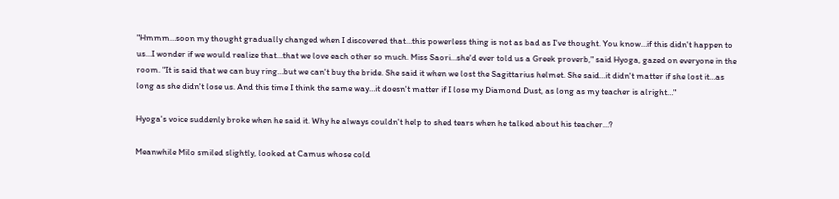"Hmmm…soon my thought gradually changed when I discovered that…this powerless thing is not as bad as I've thought. You know…if this didn't happen to us…I wonder if we would realize that…that we love each other so much. Miss Saori…she'd ever told us a Greek proverb," said Hyoga, gazed on everyone in the room. "It is said that we can buy ring…but we can't buy the bride. She said it when we lost the Sagittarius helmet. She said…it didn't matter if she lost it…as long as she didn't lose us. And this time I think the same way…it doesn't matter if I lose my Diamond Dust, as long as my teacher is alright…"

Hyoga's voice suddenly broke when he said it. Why he always couldn't help to shed tears when he talked about his teacher…?

Meanwhile Milo smiled slightly, looked at Camus whose cold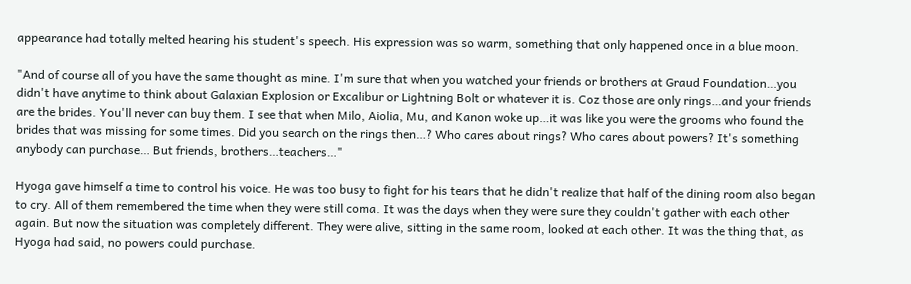appearance had totally melted hearing his student's speech. His expression was so warm, something that only happened once in a blue moon.

"And of course all of you have the same thought as mine. I'm sure that when you watched your friends or brothers at Graud Foundation…you didn't have anytime to think about Galaxian Explosion or Excalibur or Lightning Bolt or whatever it is. Coz those are only rings…and your friends are the brides. You'll never can buy them. I see that when Milo, Aiolia, Mu, and Kanon woke up…it was like you were the grooms who found the brides that was missing for some times. Did you search on the rings then…? Who cares about rings? Who cares about powers? It's something anybody can purchase… But friends, brothers…teachers…"

Hyoga gave himself a time to control his voice. He was too busy to fight for his tears that he didn't realize that half of the dining room also began to cry. All of them remembered the time when they were still coma. It was the days when they were sure they couldn't gather with each other again. But now the situation was completely different. They were alive, sitting in the same room, looked at each other. It was the thing that, as Hyoga had said, no powers could purchase.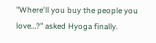"Where'll you buy the people you love…?" asked Hyoga finally.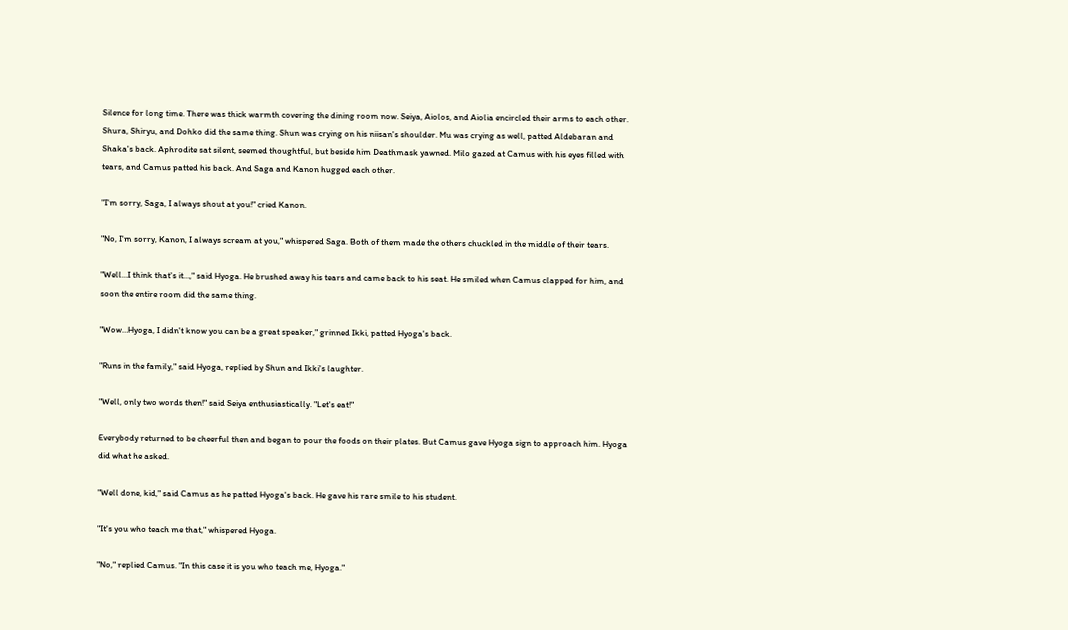Silence for long time. There was thick warmth covering the dining room now. Seiya, Aiolos, and Aiolia encircled their arms to each other. Shura, Shiryu, and Dohko did the same thing. Shun was crying on his niisan's shoulder. Mu was crying as well, patted Aldebaran and Shaka's back. Aphrodite sat silent, seemed thoughtful, but beside him Deathmask yawned. Milo gazed at Camus with his eyes filled with tears, and Camus patted his back. And Saga and Kanon hugged each other.

"I'm sorry, Saga, I always shout at you!" cried Kanon.

"No, I'm sorry, Kanon, I always scream at you," whispered Saga. Both of them made the others chuckled in the middle of their tears.

"Well…I think that's it…," said Hyoga. He brushed away his tears and came back to his seat. He smiled when Camus clapped for him, and soon the entire room did the same thing.

"Wow…Hyoga, I didn't know you can be a great speaker," grinned Ikki, patted Hyoga's back.

"Runs in the family," said Hyoga, replied by Shun and Ikki's laughter.

"Well, only two words then!" said Seiya enthusiastically. "Let's eat!"

Everybody returned to be cheerful then and began to pour the foods on their plates. But Camus gave Hyoga sign to approach him. Hyoga did what he asked.

"Well done, kid," said Camus as he patted Hyoga's back. He gave his rare smile to his student.

"It's you who teach me that," whispered Hyoga.

"No," replied Camus. "In this case it is you who teach me, Hyoga."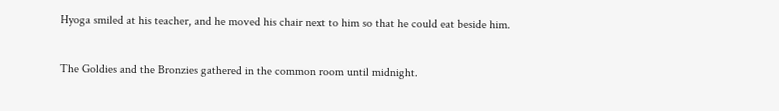Hyoga smiled at his teacher, and he moved his chair next to him so that he could eat beside him.


The Goldies and the Bronzies gathered in the common room until midnight.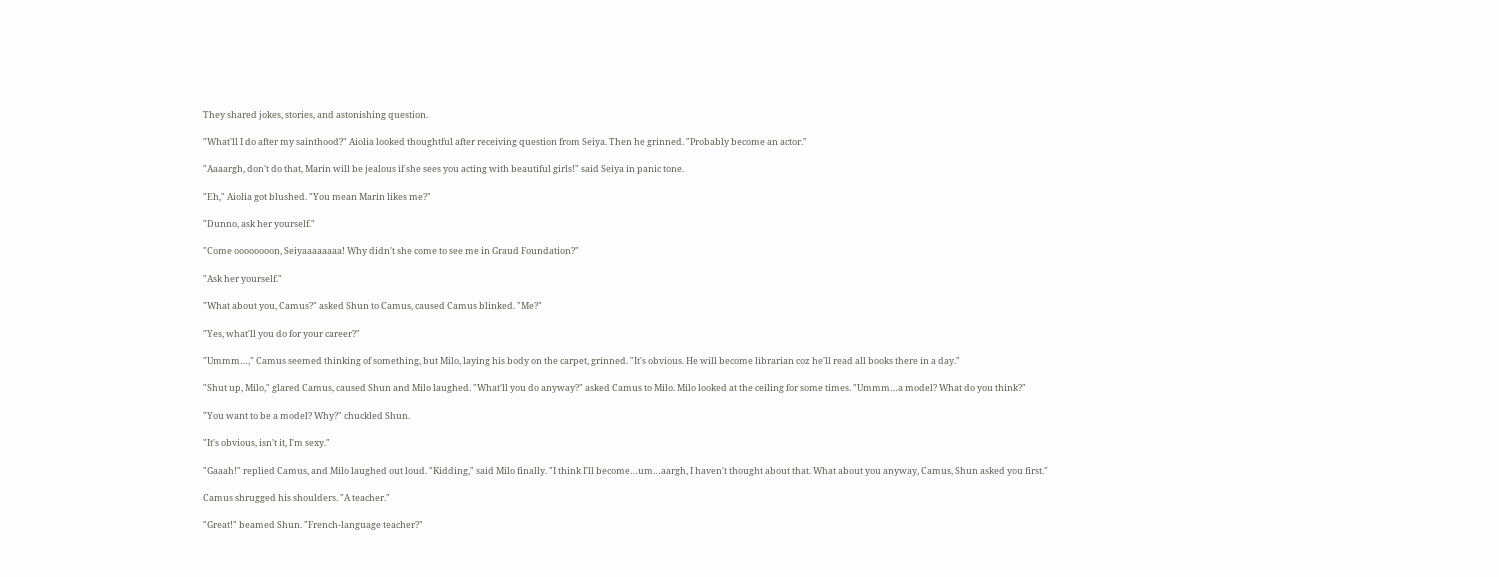They shared jokes, stories, and astonishing question.

"What'll I do after my sainthood?" Aiolia looked thoughtful after receiving question from Seiya. Then he grinned. "Probably become an actor."

"Aaaargh, don't do that, Marin will be jealous if she sees you acting with beautiful girls!" said Seiya in panic tone.

"Eh," Aiolia got blushed. "You mean Marin likes me?"

"Dunno, ask her yourself."

"Come oooooooon, Seiyaaaaaaaa! Why didn't she come to see me in Graud Foundation?"

"Ask her yourself."

"What about you, Camus?" asked Shun to Camus, caused Camus blinked. "Me?"

"Yes, what'll you do for your career?"

"Ummm…," Camus seemed thinking of something, but Milo, laying his body on the carpet, grinned. "It's obvious. He will become librarian coz he'll read all books there in a day."

"Shut up, Milo," glared Camus, caused Shun and Milo laughed. "What'll you do anyway?" asked Camus to Milo. Milo looked at the ceiling for some times. "Ummm…a model? What do you think?"

"You want to be a model? Why?" chuckled Shun.

"It's obvious, isn't it, I'm sexy."

"Gaaah!" replied Camus, and Milo laughed out loud. "Kidding," said Milo finally. "I think I'll become…um…aargh, I haven't thought about that. What about you anyway, Camus, Shun asked you first."

Camus shrugged his shoulders. "A teacher."

"Great!" beamed Shun. "French-language teacher?"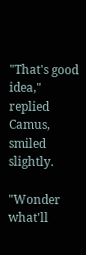"That's good idea," replied Camus, smiled slightly.

"Wonder what'll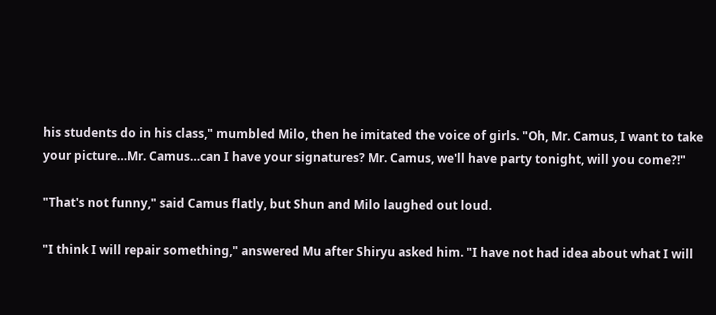his students do in his class," mumbled Milo, then he imitated the voice of girls. "Oh, Mr. Camus, I want to take your picture…Mr. Camus…can I have your signatures? Mr. Camus, we'll have party tonight, will you come?!"

"That's not funny," said Camus flatly, but Shun and Milo laughed out loud.

"I think I will repair something," answered Mu after Shiryu asked him. "I have not had idea about what I will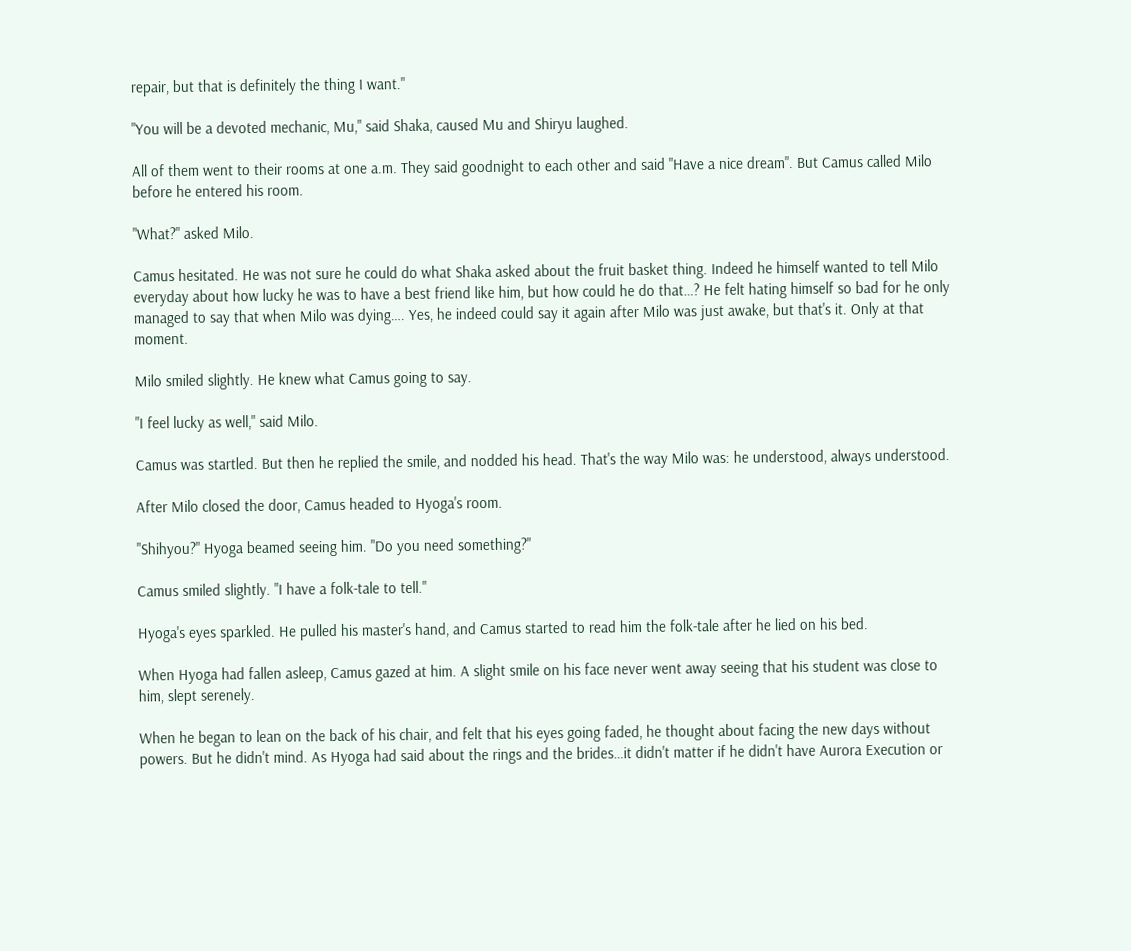repair, but that is definitely the thing I want."

"You will be a devoted mechanic, Mu," said Shaka, caused Mu and Shiryu laughed.

All of them went to their rooms at one a.m. They said goodnight to each other and said "Have a nice dream". But Camus called Milo before he entered his room.

"What?" asked Milo.

Camus hesitated. He was not sure he could do what Shaka asked about the fruit basket thing. Indeed he himself wanted to tell Milo everyday about how lucky he was to have a best friend like him, but how could he do that…? He felt hating himself so bad for he only managed to say that when Milo was dying…. Yes, he indeed could say it again after Milo was just awake, but that's it. Only at that moment.

Milo smiled slightly. He knew what Camus going to say.

"I feel lucky as well," said Milo.

Camus was startled. But then he replied the smile, and nodded his head. That's the way Milo was: he understood, always understood.

After Milo closed the door, Camus headed to Hyoga's room.

"Shihyou?" Hyoga beamed seeing him. "Do you need something?"

Camus smiled slightly. "I have a folk-tale to tell."

Hyoga's eyes sparkled. He pulled his master's hand, and Camus started to read him the folk-tale after he lied on his bed.

When Hyoga had fallen asleep, Camus gazed at him. A slight smile on his face never went away seeing that his student was close to him, slept serenely.

When he began to lean on the back of his chair, and felt that his eyes going faded, he thought about facing the new days without powers. But he didn't mind. As Hyoga had said about the rings and the brides…it didn't matter if he didn't have Aurora Execution or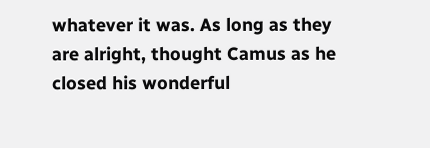whatever it was. As long as they are alright, thought Camus as he closed his wonderful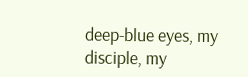deep-blue eyes, my disciple, my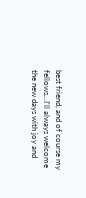best friend, and of course my fellows…I'll always welcome the new days with joy and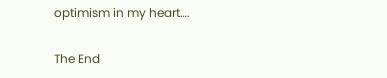optimism in my heart….

The End